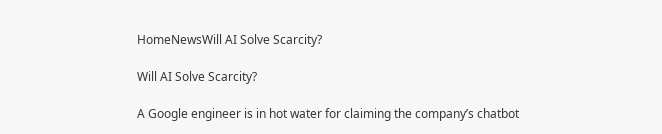HomeNewsWill AI Solve Scarcity?

Will AI Solve Scarcity?

A Google engineer is in hot water for claiming the company’s chatbot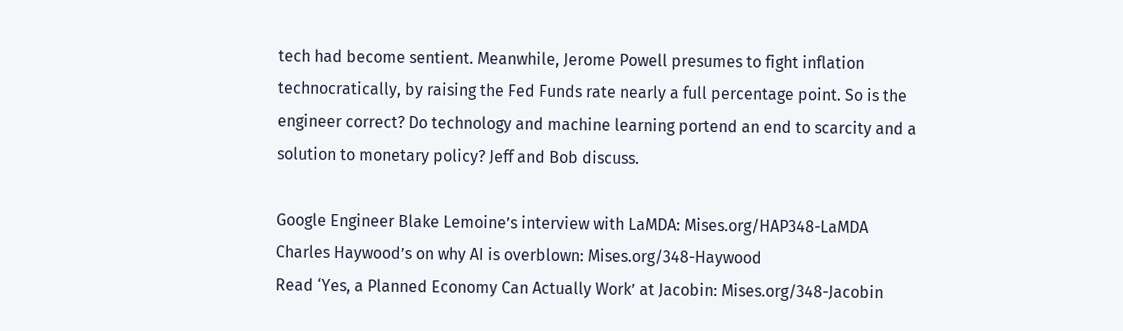tech had become sentient. Meanwhile, Jerome Powell presumes to fight inflation technocratically, by raising the Fed Funds rate nearly a full percentage point. So is the engineer correct? Do technology and machine learning portend an end to scarcity and a solution to monetary policy? Jeff and Bob discuss.

Google Engineer Blake Lemoine’s interview with LaMDA: Mises.org/HAP348-LaMDA
Charles Haywood’s on why AI is overblown: Mises.org/348-Haywood
Read ‘Yes, a Planned Economy Can Actually Work’ at Jacobin: Mises.org/348-Jacobin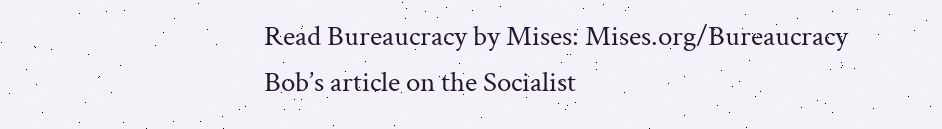Read Bureaucracy by Mises: Mises.org/Bureaucracy
Bob’s article on the Socialist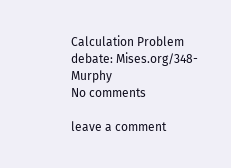Calculation Problem debate: Mises.org/348-Murphy
No comments

leave a comment